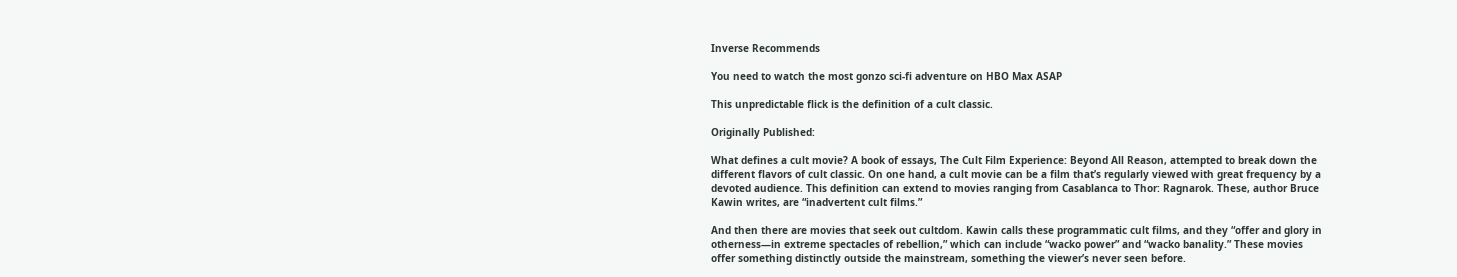Inverse Recommends

You need to watch the most gonzo sci-fi adventure on HBO Max ASAP

This unpredictable flick is the definition of a cult classic.

Originally Published:

What defines a cult movie? A book of essays, The Cult Film Experience: Beyond All Reason, attempted to break down the different flavors of cult classic. On one hand, a cult movie can be a film that’s regularly viewed with great frequency by a devoted audience. This definition can extend to movies ranging from Casablanca to Thor: Ragnarok. These, author Bruce Kawin writes, are “inadvertent cult films.”

And then there are movies that seek out cultdom. Kawin calls these programmatic cult films, and they “offer and glory in otherness—in extreme spectacles of rebellion,” which can include “wacko power” and “wacko banality.” These movies offer something distinctly outside the mainstream, something the viewer’s never seen before.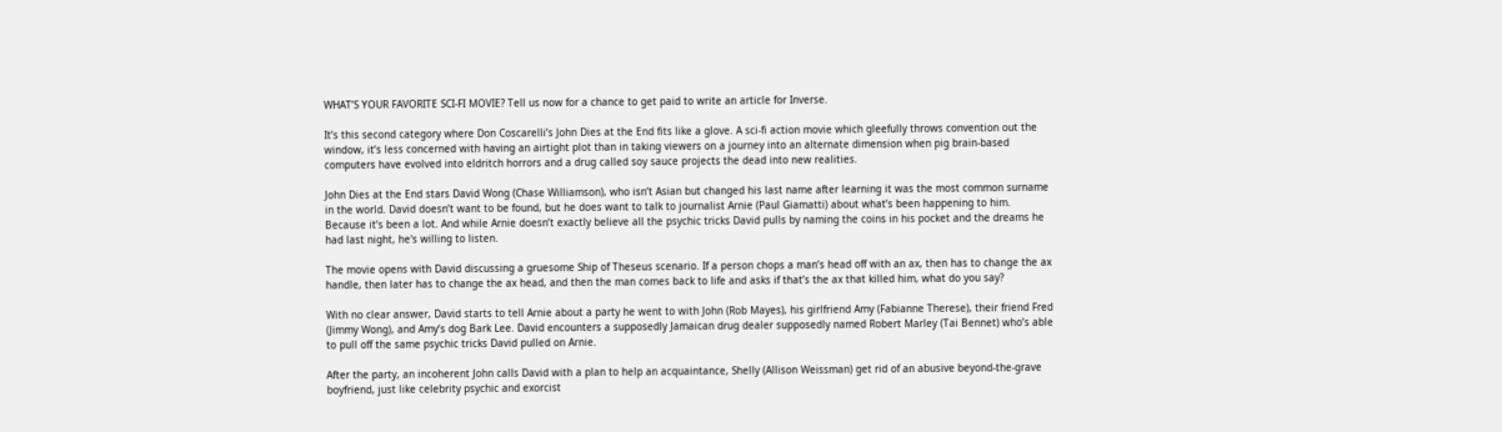WHAT’S YOUR FAVORITE SCI-FI MOVIE? Tell us now for a chance to get paid to write an article for Inverse.

It’s this second category where Don Coscarelli’s John Dies at the End fits like a glove. A sci-fi action movie which gleefully throws convention out the window, it’s less concerned with having an airtight plot than in taking viewers on a journey into an alternate dimension when pig brain-based computers have evolved into eldritch horrors and a drug called soy sauce projects the dead into new realities.

John Dies at the End stars David Wong (Chase Williamson), who isn’t Asian but changed his last name after learning it was the most common surname in the world. David doesn’t want to be found, but he does want to talk to journalist Arnie (Paul Giamatti) about what’s been happening to him. Because it’s been a lot. And while Arnie doesn’t exactly believe all the psychic tricks David pulls by naming the coins in his pocket and the dreams he had last night, he's willing to listen.

The movie opens with David discussing a gruesome Ship of Theseus scenario. If a person chops a man’s head off with an ax, then has to change the ax handle, then later has to change the ax head, and then the man comes back to life and asks if that’s the ax that killed him, what do you say?

With no clear answer, David starts to tell Arnie about a party he went to with John (Rob Mayes), his girlfriend Amy (Fabianne Therese), their friend Fred (Jimmy Wong), and Amy’s dog Bark Lee. David encounters a supposedly Jamaican drug dealer supposedly named Robert Marley (Tai Bennet) who’s able to pull off the same psychic tricks David pulled on Arnie.

After the party, an incoherent John calls David with a plan to help an acquaintance, Shelly (Allison Weissman) get rid of an abusive beyond-the-grave boyfriend, just like celebrity psychic and exorcist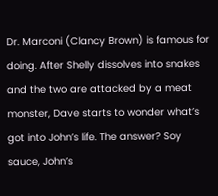Dr. Marconi (Clancy Brown) is famous for doing. After Shelly dissolves into snakes and the two are attacked by a meat monster, Dave starts to wonder what’s got into John’s life. The answer? Soy sauce, John’s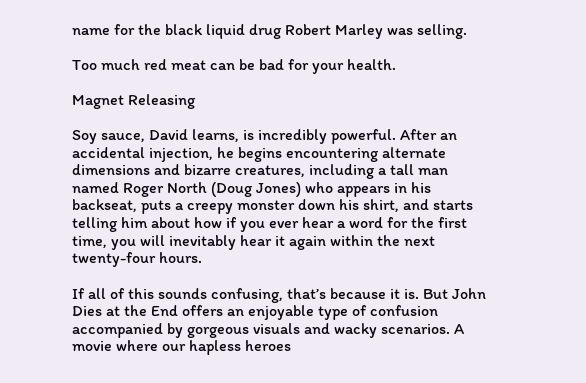name for the black liquid drug Robert Marley was selling.

Too much red meat can be bad for your health.

Magnet Releasing

Soy sauce, David learns, is incredibly powerful. After an accidental injection, he begins encountering alternate dimensions and bizarre creatures, including a tall man named Roger North (Doug Jones) who appears in his backseat, puts a creepy monster down his shirt, and starts telling him about how if you ever hear a word for the first time, you will inevitably hear it again within the next twenty-four hours.

If all of this sounds confusing, that’s because it is. But John Dies at the End offers an enjoyable type of confusion accompanied by gorgeous visuals and wacky scenarios. A movie where our hapless heroes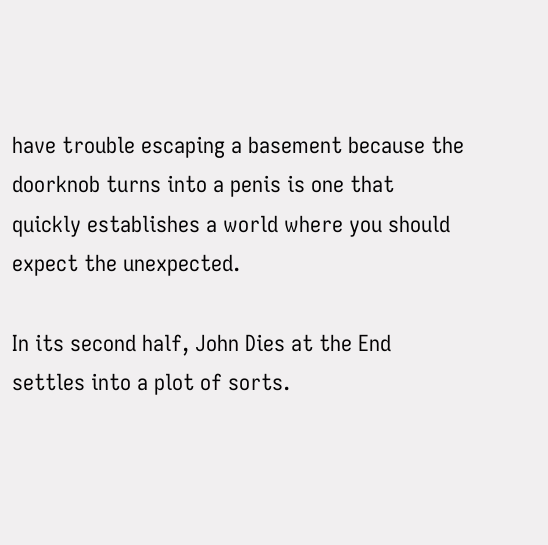have trouble escaping a basement because the doorknob turns into a penis is one that quickly establishes a world where you should expect the unexpected.

In its second half, John Dies at the End settles into a plot of sorts.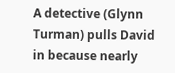A detective (Glynn Turman) pulls David in because nearly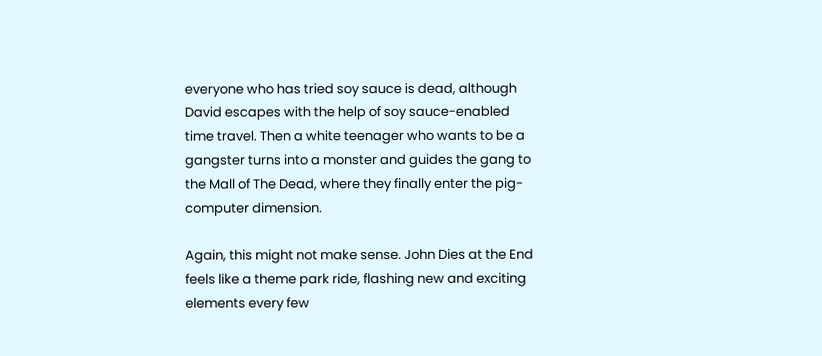everyone who has tried soy sauce is dead, although David escapes with the help of soy sauce-enabled time travel. Then a white teenager who wants to be a gangster turns into a monster and guides the gang to the Mall of The Dead, where they finally enter the pig-computer dimension.

Again, this might not make sense. John Dies at the End feels like a theme park ride, flashing new and exciting elements every few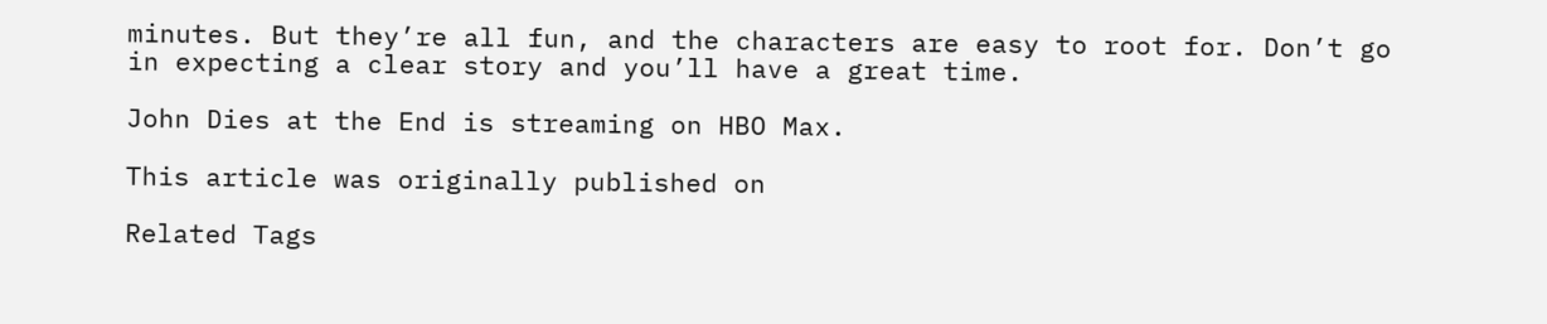minutes. But they’re all fun, and the characters are easy to root for. Don’t go in expecting a clear story and you’ll have a great time.

John Dies at the End is streaming on HBO Max.

This article was originally published on

Related Tags